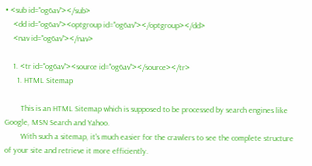• <sub id="og6av"></sub>
    <dd id="og6av"><optgroup id="og6av"></optgroup></dd>
    <nav id="og6av"></nav>

    1. <tr id="og6av"><source id="og6av"></source></tr>
      1. HTML Sitemap

        This is an HTML Sitemap which is supposed to be processed by search engines like Google, MSN Search and Yahoo.
        With such a sitemap, it's much easier for the crawlers to see the complete structure of your site and retrieve it more efficiently.